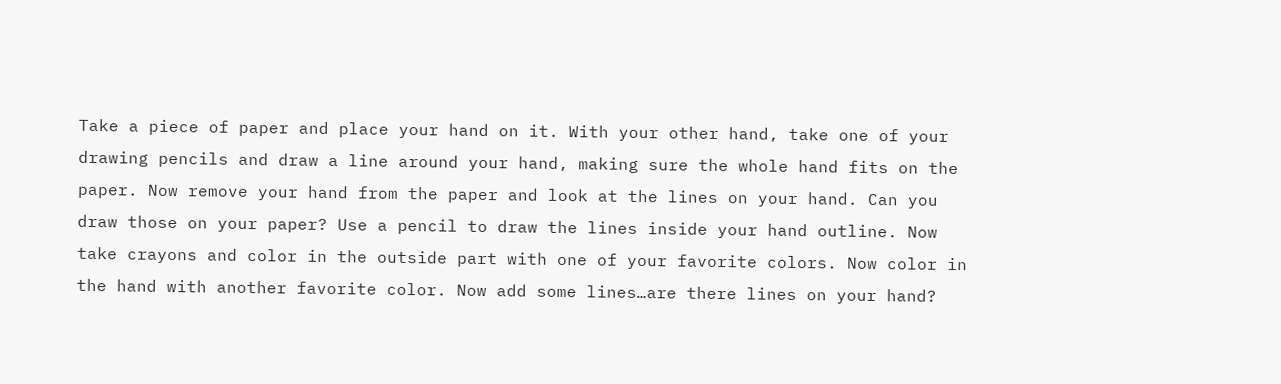Take a piece of paper and place your hand on it. With your other hand, take one of your drawing pencils and draw a line around your hand, making sure the whole hand fits on the paper. Now remove your hand from the paper and look at the lines on your hand. Can you draw those on your paper? Use a pencil to draw the lines inside your hand outline. Now take crayons and color in the outside part with one of your favorite colors. Now color in the hand with another favorite color. Now add some lines…are there lines on your hand?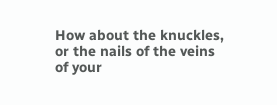How about the knuckles, or the nails of the veins of your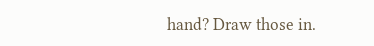hand? Draw those in.